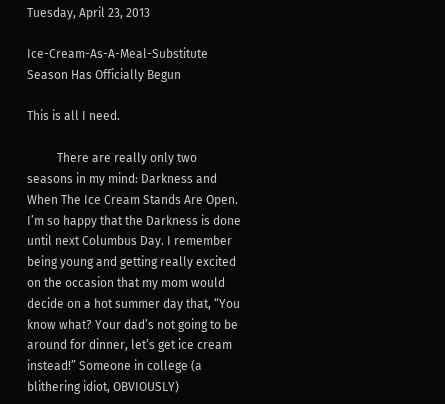Tuesday, April 23, 2013

Ice-Cream-As-A-Meal-Substitute Season Has Officially Begun

This is all I need.

          There are really only two seasons in my mind: Darkness and When The Ice Cream Stands Are Open. I’m so happy that the Darkness is done until next Columbus Day. I remember being young and getting really excited on the occasion that my mom would decide on a hot summer day that, “You know what? Your dad’s not going to be around for dinner, let’s get ice cream instead!” Someone in college (a blithering idiot, OBVIOUSLY)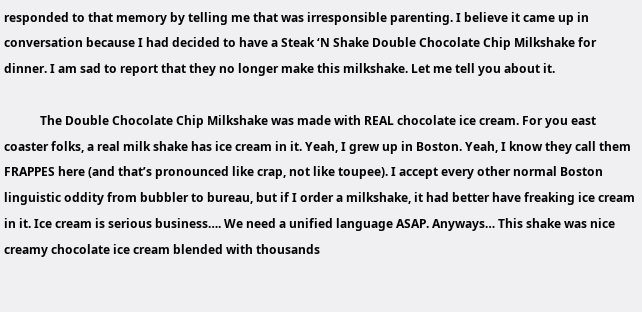responded to that memory by telling me that was irresponsible parenting. I believe it came up in conversation because I had decided to have a Steak ‘N Shake Double Chocolate Chip Milkshake for dinner. I am sad to report that they no longer make this milkshake. Let me tell you about it.

            The Double Chocolate Chip Milkshake was made with REAL chocolate ice cream. For you east coaster folks, a real milk shake has ice cream in it. Yeah, I grew up in Boston. Yeah, I know they call them FRAPPES here (and that’s pronounced like crap, not like toupee). I accept every other normal Boston linguistic oddity from bubbler to bureau, but if I order a milkshake, it had better have freaking ice cream in it. Ice cream is serious business…. We need a unified language ASAP. Anyways… This shake was nice creamy chocolate ice cream blended with thousands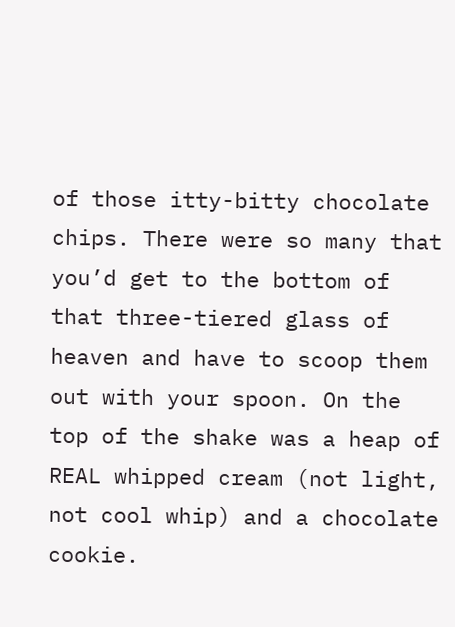of those itty-bitty chocolate chips. There were so many that you’d get to the bottom of that three-tiered glass of heaven and have to scoop them out with your spoon. On the top of the shake was a heap of REAL whipped cream (not light, not cool whip) and a chocolate cookie.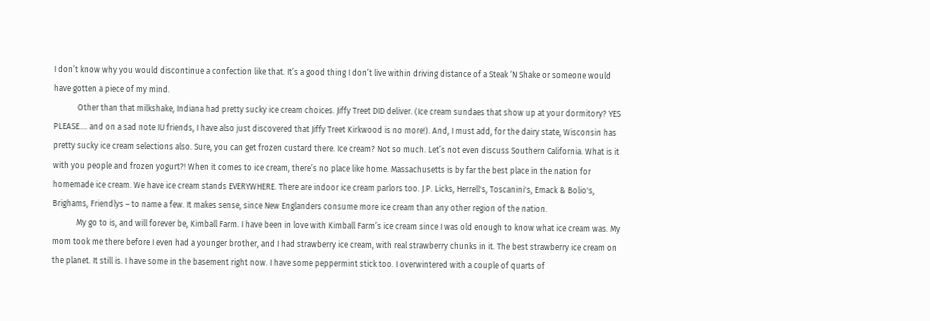I don’t know why you would discontinue a confection like that. It’s a good thing I don’t live within driving distance of a Steak ‘N Shake or someone would have gotten a piece of my mind.
            Other than that milkshake, Indiana had pretty sucky ice cream choices. Jiffy Treet DID deliver. (Ice cream sundaes that show up at your dormitory? YES PLEASE.... and on a sad note IU friends, I have also just discovered that Jiffy Treet Kirkwood is no more!). And, I must add, for the dairy state, Wisconsin has pretty sucky ice cream selections also. Sure, you can get frozen custard there. Ice cream? Not so much. Let’s not even discuss Southern California. What is it with you people and frozen yogurt?! When it comes to ice cream, there’s no place like home. Massachusetts is by far the best place in the nation for homemade ice cream. We have ice cream stands EVERYWHERE. There are indoor ice cream parlors too. J.P. Licks, Herrell's, Toscanini's, Emack & Bolio's, Brighams, Friendlys – to name a few. It makes sense, since New Englanders consume more ice cream than any other region of the nation.
            My go to is, and will forever be, Kimball Farm. I have been in love with Kimball Farm’s ice cream since I was old enough to know what ice cream was. My mom took me there before I even had a younger brother, and I had strawberry ice cream, with real strawberry chunks in it. The best strawberry ice cream on the planet. It still is. I have some in the basement right now. I have some peppermint stick too. I overwintered with a couple of quarts of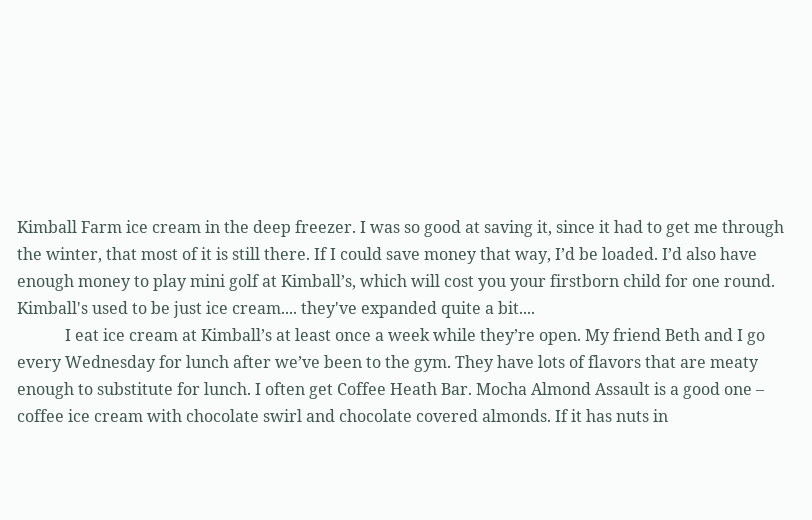Kimball Farm ice cream in the deep freezer. I was so good at saving it, since it had to get me through the winter, that most of it is still there. If I could save money that way, I’d be loaded. I’d also have enough money to play mini golf at Kimball’s, which will cost you your firstborn child for one round. Kimball's used to be just ice cream.... they've expanded quite a bit....
            I eat ice cream at Kimball’s at least once a week while they’re open. My friend Beth and I go every Wednesday for lunch after we’ve been to the gym. They have lots of flavors that are meaty enough to substitute for lunch. I often get Coffee Heath Bar. Mocha Almond Assault is a good one – coffee ice cream with chocolate swirl and chocolate covered almonds. If it has nuts in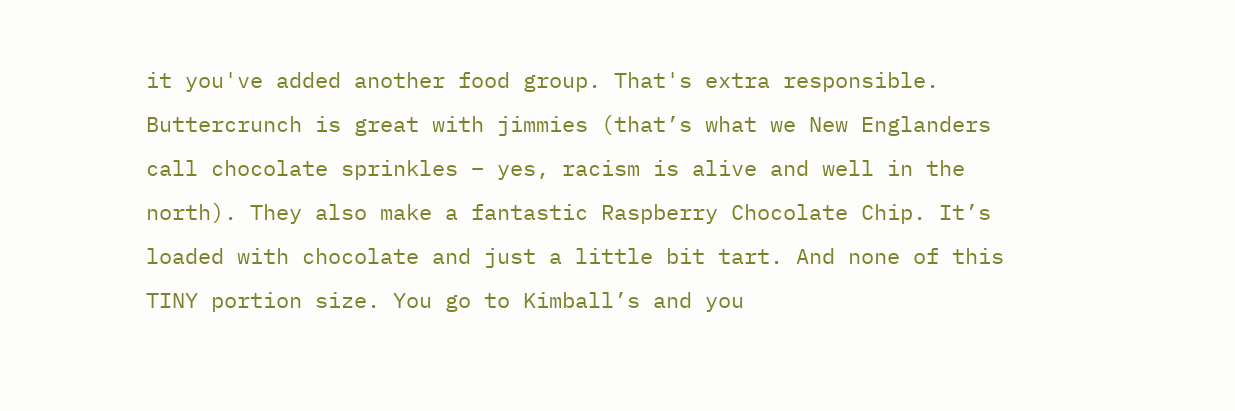it you've added another food group. That's extra responsible. Buttercrunch is great with jimmies (that’s what we New Englanders call chocolate sprinkles – yes, racism is alive and well in the north). They also make a fantastic Raspberry Chocolate Chip. It’s loaded with chocolate and just a little bit tart. And none of this TINY portion size. You go to Kimball’s and you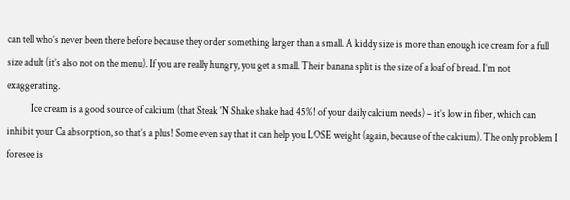can tell who’s never been there before because they order something larger than a small. A kiddy size is more than enough ice cream for a full size adult (it’s also not on the menu). If you are really hungry, you get a small. Their banana split is the size of a loaf of bread. I’m not exaggerating.
            Ice cream is a good source of calcium (that Steak 'N Shake shake had 45%! of your daily calcium needs) – it’s low in fiber, which can inhibit your Ca absorption, so that’s a plus! Some even say that it can help you LOSE weight (again, because of the calcium). The only problem I foresee is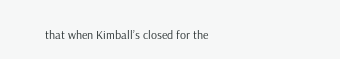that when Kimball’s closed for the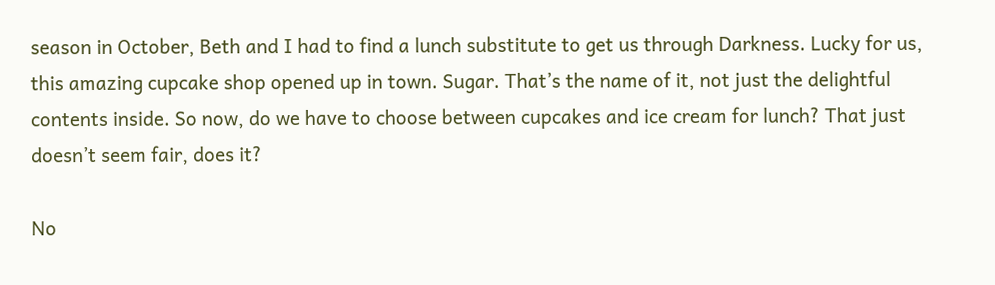season in October, Beth and I had to find a lunch substitute to get us through Darkness. Lucky for us, this amazing cupcake shop opened up in town. Sugar. That’s the name of it, not just the delightful contents inside. So now, do we have to choose between cupcakes and ice cream for lunch? That just doesn’t seem fair, does it?

No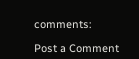comments:

Post a Comment